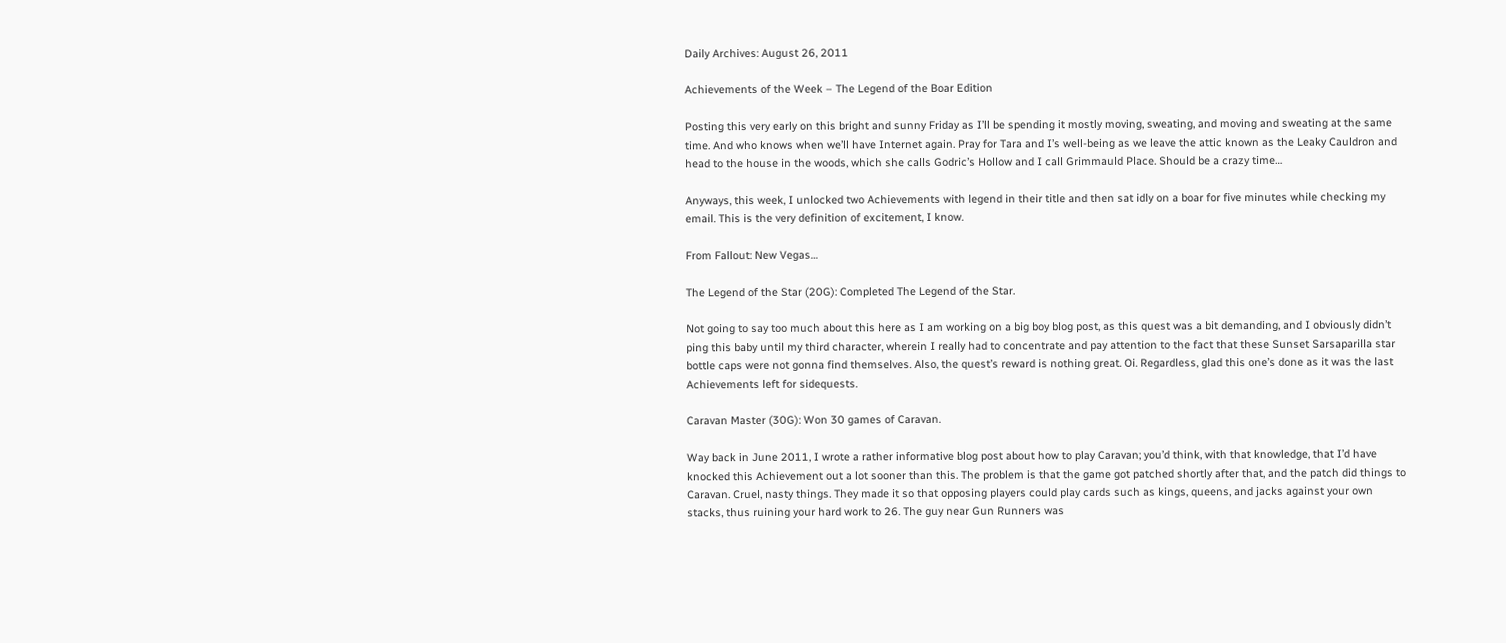Daily Archives: August 26, 2011

Achievements of the Week – The Legend of the Boar Edition

Posting this very early on this bright and sunny Friday as I’ll be spending it mostly moving, sweating, and moving and sweating at the same time. And who knows when we’ll have Internet again. Pray for Tara and I’s well-being as we leave the attic known as the Leaky Cauldron and head to the house in the woods, which she calls Godric’s Hollow and I call Grimmauld Place. Should be a crazy time…

Anyways, this week, I unlocked two Achievements with legend in their title and then sat idly on a boar for five minutes while checking my email. This is the very definition of excitement, I know.

From Fallout: New Vegas…

The Legend of the Star (20G): Completed The Legend of the Star.

Not going to say too much about this here as I am working on a big boy blog post, as this quest was a bit demanding, and I obviously didn’t ping this baby until my third character, wherein I really had to concentrate and pay attention to the fact that these Sunset Sarsaparilla star bottle caps were not gonna find themselves. Also, the quest’s reward is nothing great. Oi. Regardless, glad this one’s done as it was the last Achievements left for sidequests.

Caravan Master (30G): Won 30 games of Caravan.

Way back in June 2011, I wrote a rather informative blog post about how to play Caravan; you’d think, with that knowledge, that I’d have knocked this Achievement out a lot sooner than this. The problem is that the game got patched shortly after that, and the patch did things to Caravan. Cruel, nasty things. They made it so that opposing players could play cards such as kings, queens, and jacks against your own stacks, thus ruining your hard work to 26. The guy near Gun Runners was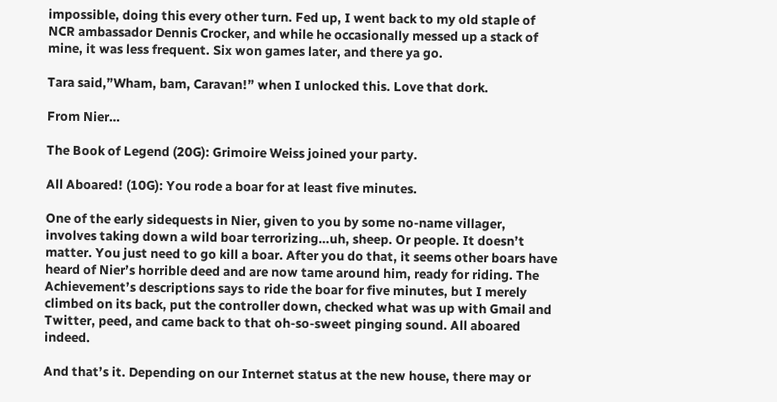impossible, doing this every other turn. Fed up, I went back to my old staple of NCR ambassador Dennis Crocker, and while he occasionally messed up a stack of mine, it was less frequent. Six won games later, and there ya go.

Tara said,”Wham, bam, Caravan!” when I unlocked this. Love that dork.

From Nier…

The Book of Legend (20G): Grimoire Weiss joined your party.

All Aboared! (10G): You rode a boar for at least five minutes.

One of the early sidequests in Nier, given to you by some no-name villager, involves taking down a wild boar terrorizing…uh, sheep. Or people. It doesn’t matter. You just need to go kill a boar. After you do that, it seems other boars have heard of Nier’s horrible deed and are now tame around him, ready for riding. The Achievement’s descriptions says to ride the boar for five minutes, but I merely climbed on its back, put the controller down, checked what was up with Gmail and Twitter, peed, and came back to that oh-so-sweet pinging sound. All aboared indeed.

And that’s it. Depending on our Internet status at the new house, there may or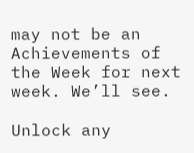may not be an Achievements of the Week for next week. We’ll see.

Unlock any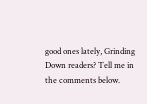good ones lately, Grinding Down readers? Tell me in the comments below.